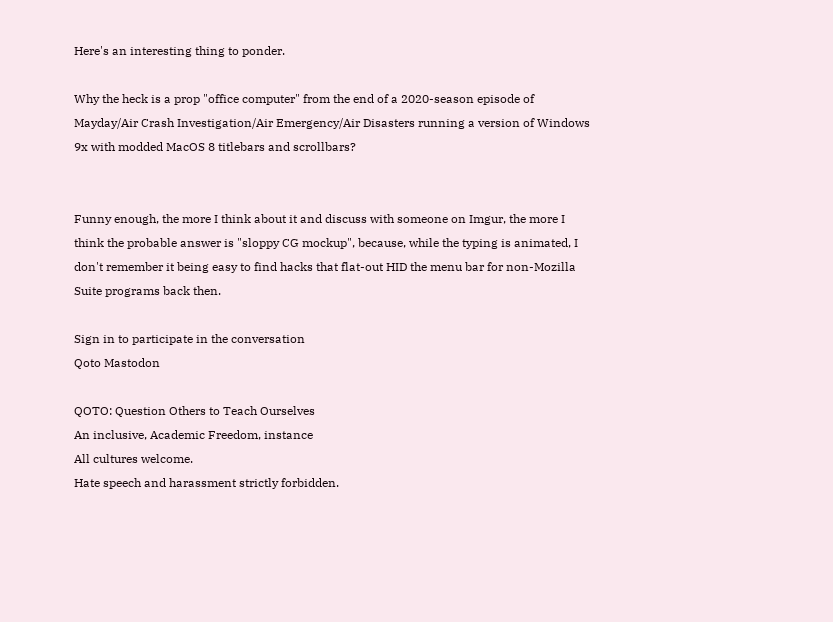Here's an interesting thing to ponder.

Why the heck is a prop "office computer" from the end of a 2020-season episode of Mayday/Air Crash Investigation/Air Emergency/Air Disasters running a version of Windows 9x with modded MacOS 8 titlebars and scrollbars?


Funny enough, the more I think about it and discuss with someone on Imgur, the more I think the probable answer is "sloppy CG mockup", because, while the typing is animated, I don't remember it being easy to find hacks that flat-out HID the menu bar for non-Mozilla Suite programs back then.

Sign in to participate in the conversation
Qoto Mastodon

QOTO: Question Others to Teach Ourselves
An inclusive, Academic Freedom, instance
All cultures welcome.
Hate speech and harassment strictly forbidden.